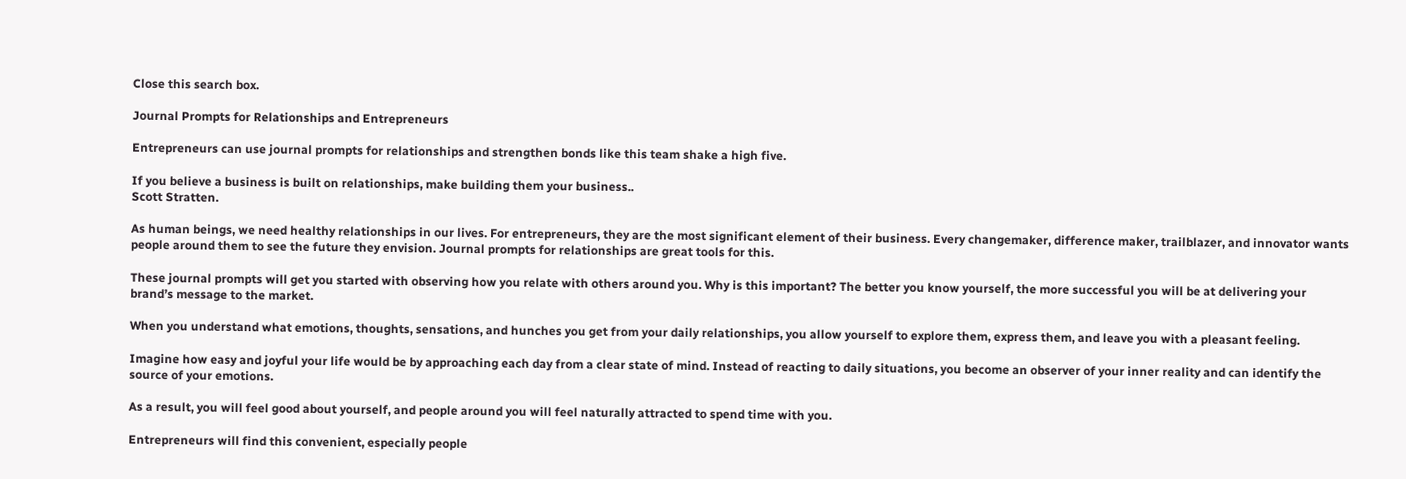Close this search box.

Journal Prompts for Relationships and Entrepreneurs

Entrepreneurs can use journal prompts for relationships and strengthen bonds like this team shake a high five.

If you believe a business is built on relationships, make building them your business..
Scott Stratten.

As human beings, we need healthy relationships in our lives. For entrepreneurs, they are the most significant element of their business. Every changemaker, difference maker, trailblazer, and innovator wants people around them to see the future they envision. Journal prompts for relationships are great tools for this.

These journal prompts will get you started with observing how you relate with others around you. Why is this important? The better you know yourself, the more successful you will be at delivering your brand’s message to the market.

When you understand what emotions, thoughts, sensations, and hunches you get from your daily relationships, you allow yourself to explore them, express them, and leave you with a pleasant feeling.

Imagine how easy and joyful your life would be by approaching each day from a clear state of mind. Instead of reacting to daily situations, you become an observer of your inner reality and can identify the source of your emotions.

As a result, you will feel good about yourself, and people around you will feel naturally attracted to spend time with you.

Entrepreneurs will find this convenient, especially people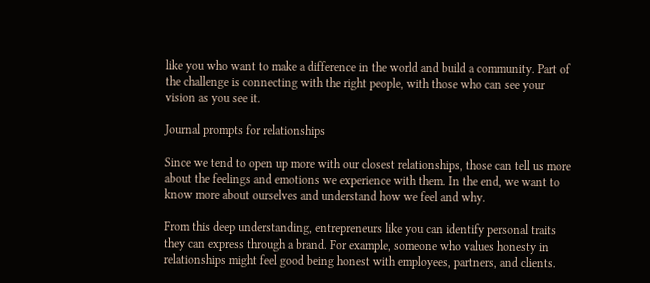like you who want to make a difference in the world and build a community. Part of the challenge is connecting with the right people, with those who can see your vision as you see it.

Journal prompts for relationships

Since we tend to open up more with our closest relationships, those can tell us more about the feelings and emotions we experience with them. In the end, we want to know more about ourselves and understand how we feel and why.

From this deep understanding, entrepreneurs like you can identify personal traits they can express through a brand. For example, someone who values honesty in relationships might feel good being honest with employees, partners, and clients.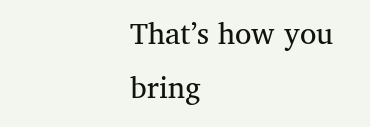That’s how you bring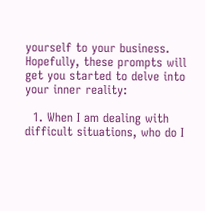yourself to your business. Hopefully, these prompts will get you started to delve into your inner reality:

  1. When I am dealing with difficult situations, who do I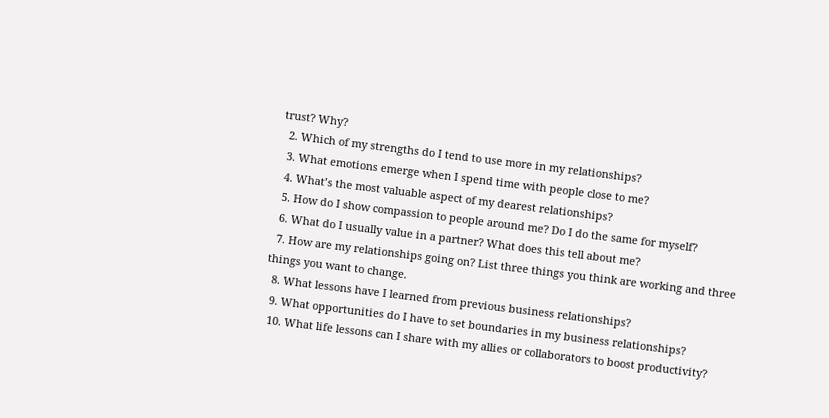trust? Why?
  2. Which of my strengths do I tend to use more in my relationships?
  3. What emotions emerge when I spend time with people close to me?
  4. What’s the most valuable aspect of my dearest relationships?
  5. How do I show compassion to people around me? Do I do the same for myself?
  6. What do I usually value in a partner? What does this tell about me?
  7. How are my relationships going on? List three things you think are working and three things you want to change.
  8. What lessons have I learned from previous business relationships?
  9. What opportunities do I have to set boundaries in my business relationships?
  10. What life lessons can I share with my allies or collaborators to boost productivity?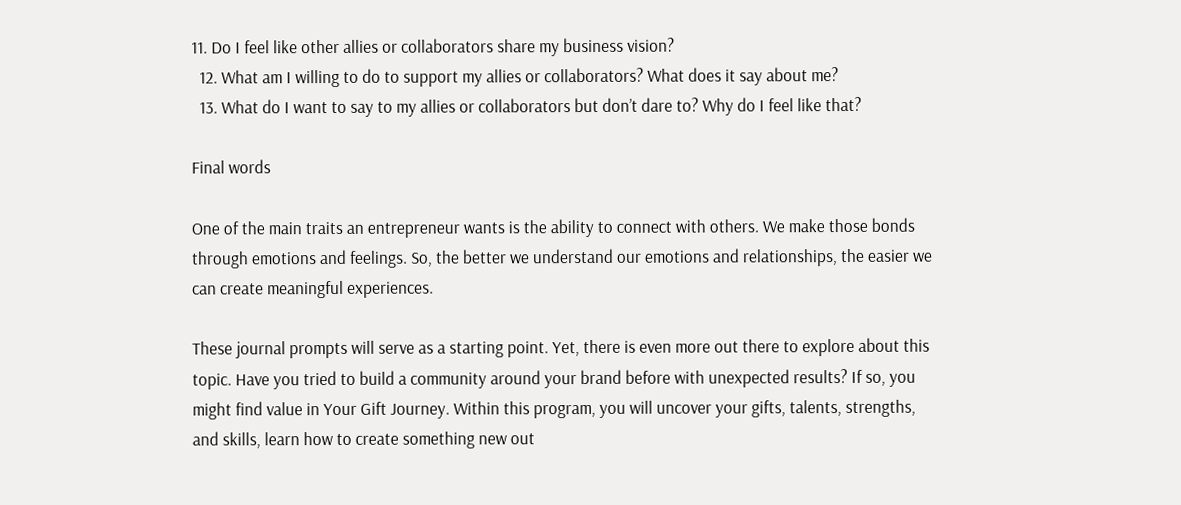11. Do I feel like other allies or collaborators share my business vision?
  12. What am I willing to do to support my allies or collaborators? What does it say about me?
  13. What do I want to say to my allies or collaborators but don’t dare to? Why do I feel like that?

Final words

One of the main traits an entrepreneur wants is the ability to connect with others. We make those bonds through emotions and feelings. So, the better we understand our emotions and relationships, the easier we can create meaningful experiences.

These journal prompts will serve as a starting point. Yet, there is even more out there to explore about this topic. Have you tried to build a community around your brand before with unexpected results? If so, you might find value in Your Gift Journey. Within this program, you will uncover your gifts, talents, strengths, and skills, learn how to create something new out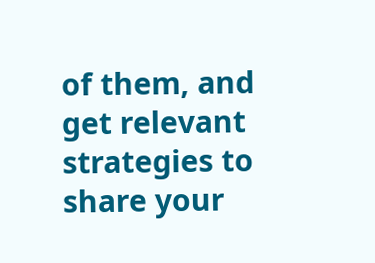of them, and get relevant strategies to share your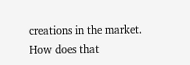creations in the market. How does that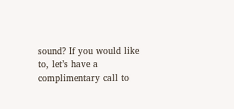sound? If you would like to, let’s have a complimentary call to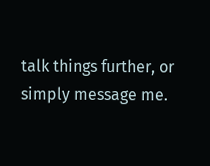talk things further, or simply message me.